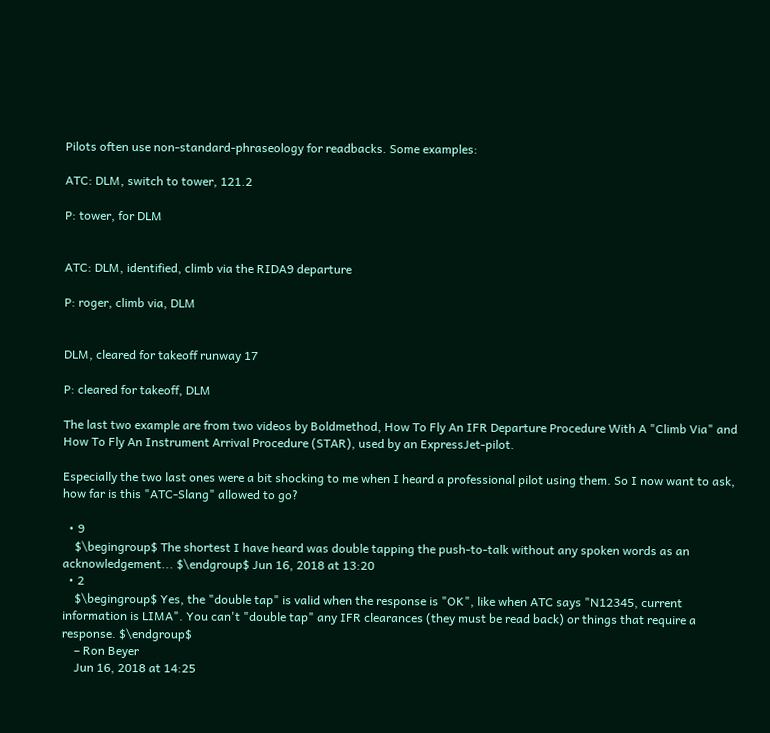Pilots often use non-standard-phraseology for readbacks. Some examples:

ATC: DLM, switch to tower, 121.2

P: tower, for DLM


ATC: DLM, identified, climb via the RIDA9 departure

P: roger, climb via, DLM


DLM, cleared for takeoff runway 17

P: cleared for takeoff, DLM

The last two example are from two videos by Boldmethod, How To Fly An IFR Departure Procedure With A "Climb Via" and How To Fly An Instrument Arrival Procedure (STAR), used by an ExpressJet-pilot.

Especially the two last ones were a bit shocking to me when I heard a professional pilot using them. So I now want to ask, how far is this "ATC-Slang" allowed to go?

  • 9
    $\begingroup$ The shortest I have heard was double tapping the push-to-talk without any spoken words as an acknowledgement... $\endgroup$ Jun 16, 2018 at 13:20
  • 2
    $\begingroup$ Yes, the "double tap" is valid when the response is "OK", like when ATC says "N12345, current information is LIMA". You can't "double tap" any IFR clearances (they must be read back) or things that require a response. $\endgroup$
    – Ron Beyer
    Jun 16, 2018 at 14:25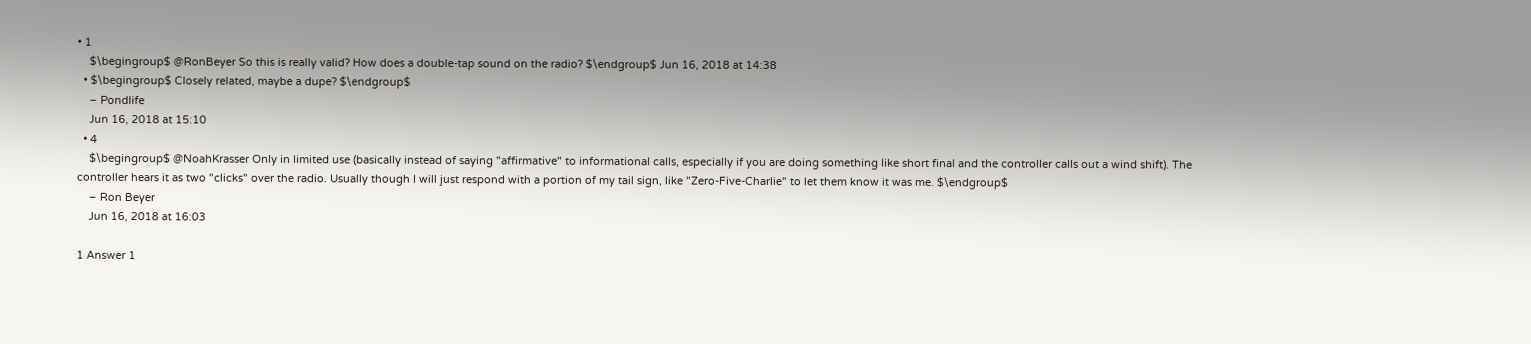• 1
    $\begingroup$ @RonBeyer So this is really valid? How does a double-tap sound on the radio? $\endgroup$ Jun 16, 2018 at 14:38
  • $\begingroup$ Closely related, maybe a dupe? $\endgroup$
    – Pondlife
    Jun 16, 2018 at 15:10
  • 4
    $\begingroup$ @NoahKrasser Only in limited use (basically instead of saying "affirmative" to informational calls, especially if you are doing something like short final and the controller calls out a wind shift). The controller hears it as two "clicks" over the radio. Usually though I will just respond with a portion of my tail sign, like "Zero-Five-Charlie" to let them know it was me. $\endgroup$
    – Ron Beyer
    Jun 16, 2018 at 16:03

1 Answer 1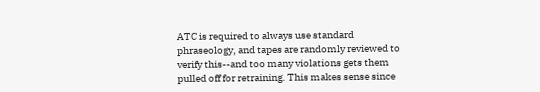ATC is required to always use standard phraseology, and tapes are randomly reviewed to verify this--and too many violations gets them pulled off for retraining. This makes sense since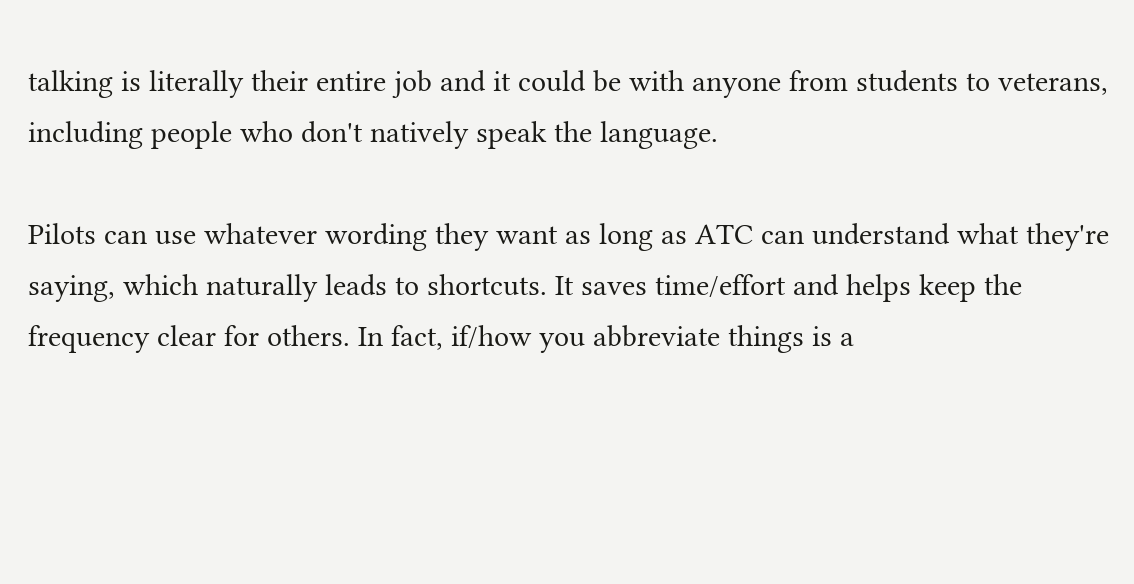talking is literally their entire job and it could be with anyone from students to veterans, including people who don't natively speak the language.

Pilots can use whatever wording they want as long as ATC can understand what they're saying, which naturally leads to shortcuts. It saves time/effort and helps keep the frequency clear for others. In fact, if/how you abbreviate things is a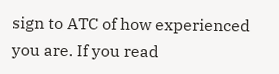sign to ATC of how experienced you are. If you read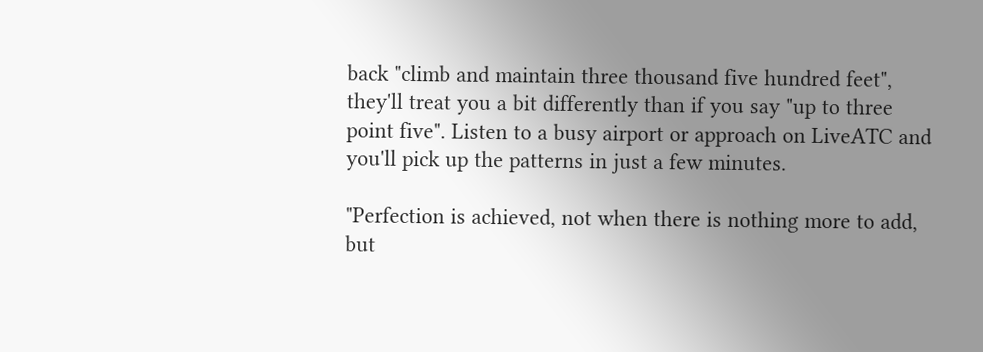back "climb and maintain three thousand five hundred feet", they'll treat you a bit differently than if you say "up to three point five". Listen to a busy airport or approach on LiveATC and you'll pick up the patterns in just a few minutes.

"Perfection is achieved, not when there is nothing more to add, but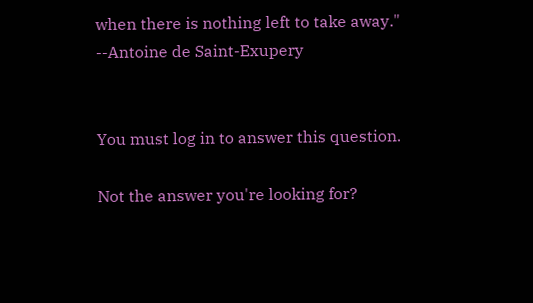when there is nothing left to take away." --Antoine de Saint-Exupery


You must log in to answer this question.

Not the answer you're looking for?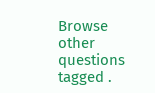Browse other questions tagged .